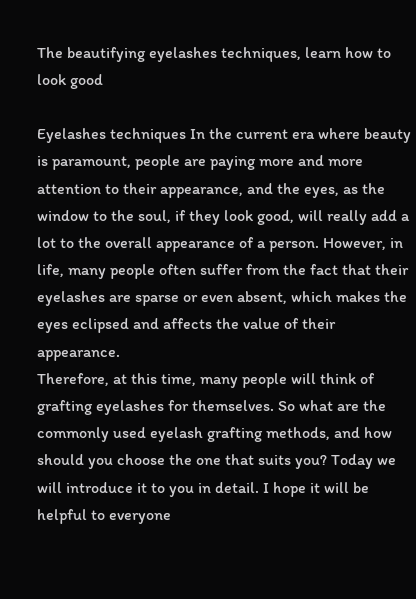The beautifying eyelashes techniques, learn how to look good

Eyelashes techniques In the current era where beauty is paramount, people are paying more and more attention to their appearance, and the eyes, as the window to the soul, if they look good, will really add a lot to the overall appearance of a person. However, in life, many people often suffer from the fact that their eyelashes are sparse or even absent, which makes the eyes eclipsed and affects the value of their appearance.
Therefore, at this time, many people will think of grafting eyelashes for themselves. So what are the commonly used eyelash grafting methods, and how should you choose the one that suits you? Today we will introduce it to you in detail. I hope it will be helpful to everyone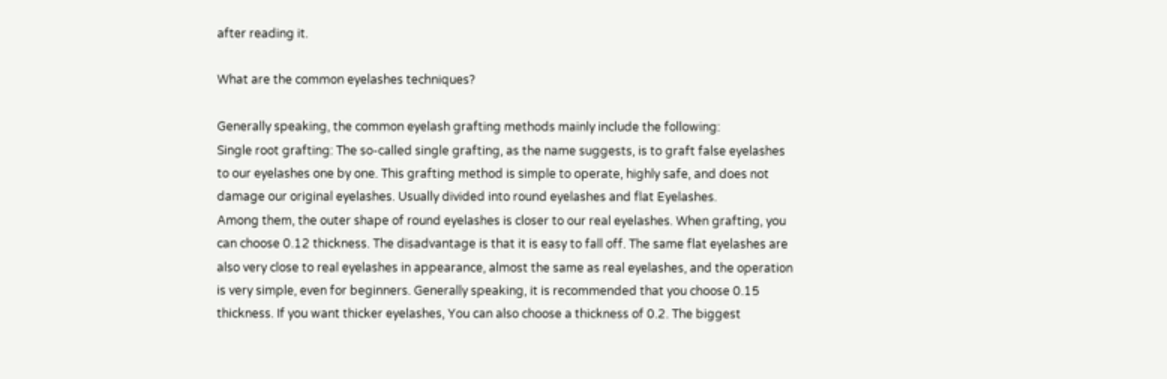after reading it.

What are the common eyelashes techniques?

Generally speaking, the common eyelash grafting methods mainly include the following:
Single root grafting: The so-called single grafting, as the name suggests, is to graft false eyelashes to our eyelashes one by one. This grafting method is simple to operate, highly safe, and does not damage our original eyelashes. Usually divided into round eyelashes and flat Eyelashes.
Among them, the outer shape of round eyelashes is closer to our real eyelashes. When grafting, you can choose 0.12 thickness. The disadvantage is that it is easy to fall off. The same flat eyelashes are also very close to real eyelashes in appearance, almost the same as real eyelashes, and the operation is very simple, even for beginners. Generally speaking, it is recommended that you choose 0.15 thickness. If you want thicker eyelashes, You can also choose a thickness of 0.2. The biggest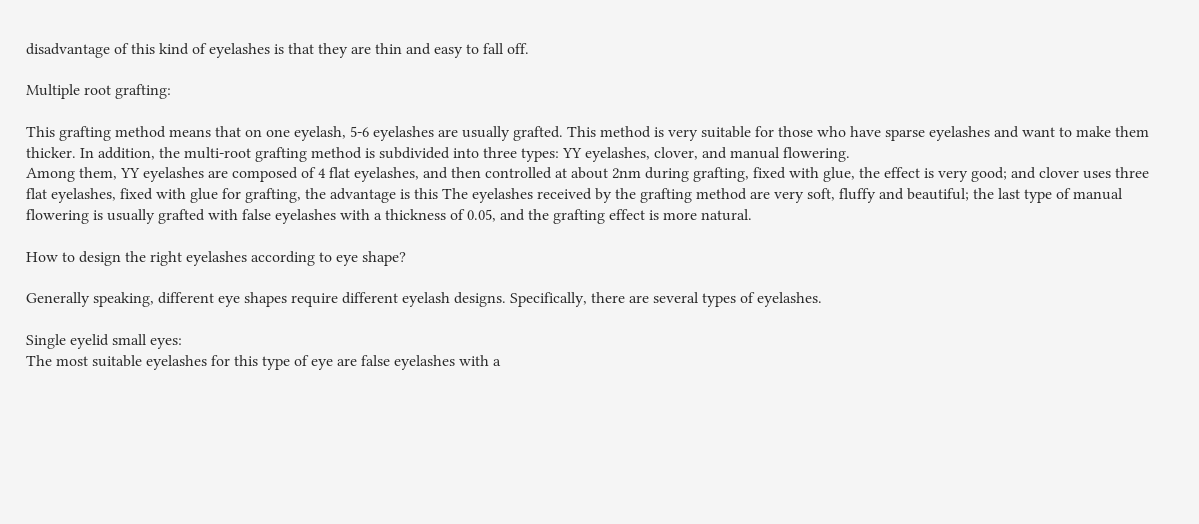disadvantage of this kind of eyelashes is that they are thin and easy to fall off.

Multiple root grafting:

This grafting method means that on one eyelash, 5-6 eyelashes are usually grafted. This method is very suitable for those who have sparse eyelashes and want to make them thicker. In addition, the multi-root grafting method is subdivided into three types: YY eyelashes, clover, and manual flowering.
Among them, YY eyelashes are composed of 4 flat eyelashes, and then controlled at about 2nm during grafting, fixed with glue, the effect is very good; and clover uses three flat eyelashes, fixed with glue for grafting, the advantage is this The eyelashes received by the grafting method are very soft, fluffy and beautiful; the last type of manual flowering is usually grafted with false eyelashes with a thickness of 0.05, and the grafting effect is more natural.

How to design the right eyelashes according to eye shape?

Generally speaking, different eye shapes require different eyelash designs. Specifically, there are several types of eyelashes.

Single eyelid small eyes:
The most suitable eyelashes for this type of eye are false eyelashes with a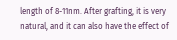length of 8-11nm. After grafting, it is very natural, and it can also have the effect of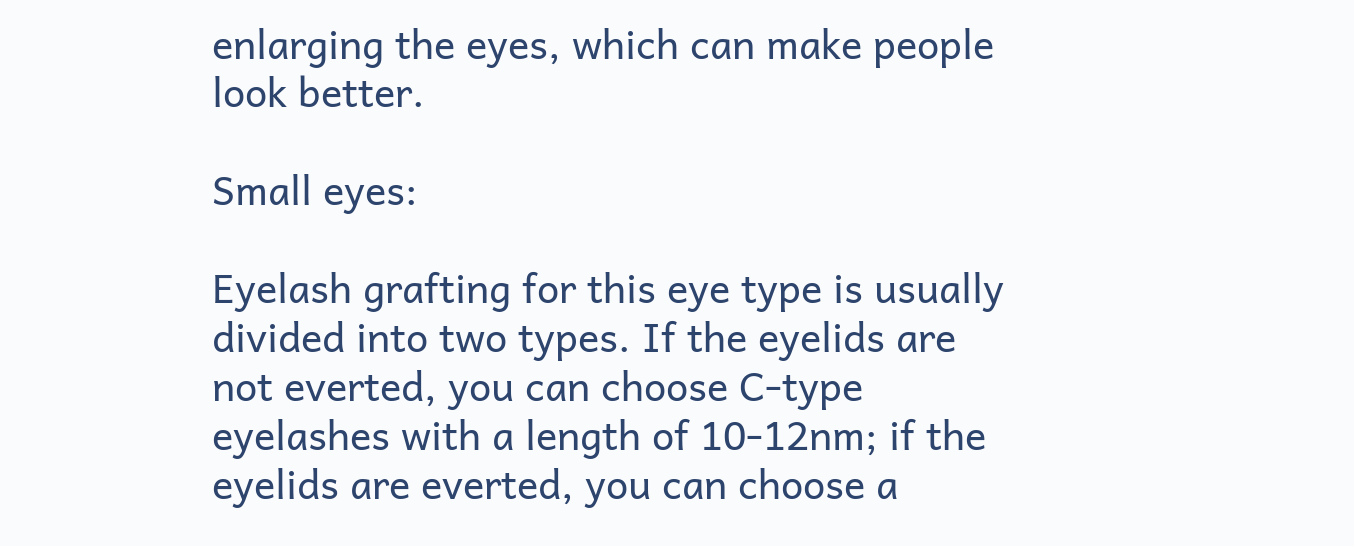enlarging the eyes, which can make people look better.

Small eyes:

Eyelash grafting for this eye type is usually divided into two types. If the eyelids are not everted, you can choose C-type eyelashes with a length of 10-12nm; if the eyelids are everted, you can choose a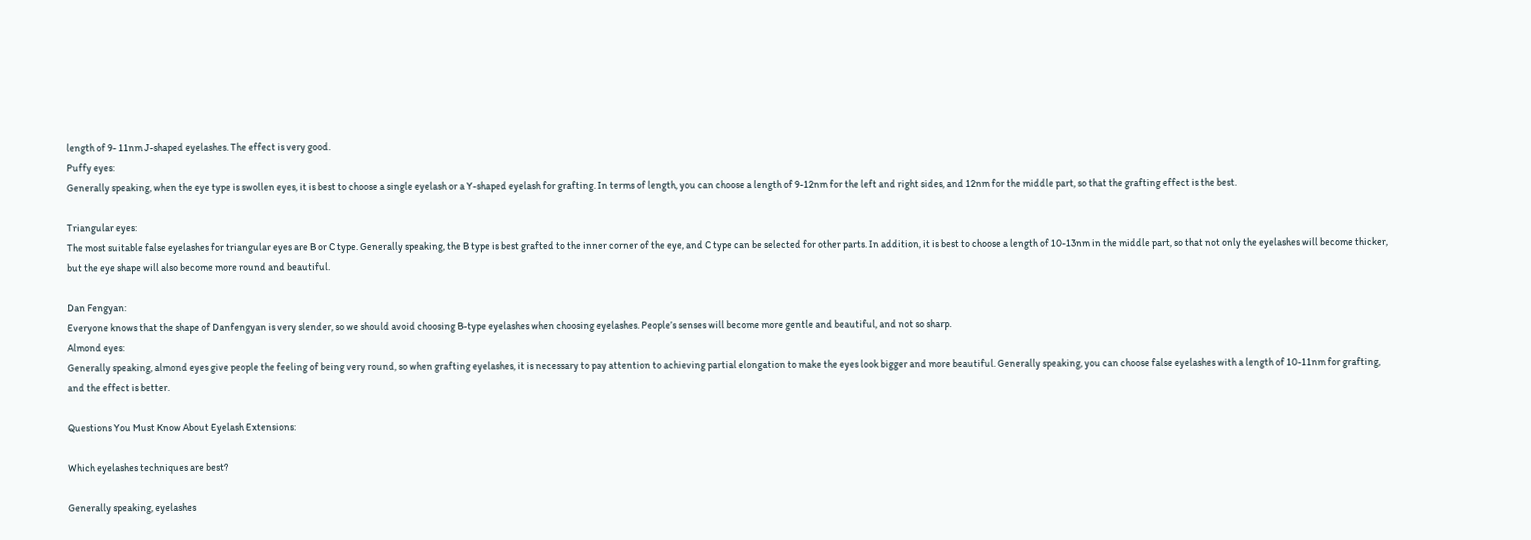length of 9- 11nm J-shaped eyelashes. The effect is very good.
Puffy eyes:
Generally speaking, when the eye type is swollen eyes, it is best to choose a single eyelash or a Y-shaped eyelash for grafting. In terms of length, you can choose a length of 9-12nm for the left and right sides, and 12nm for the middle part, so that the grafting effect is the best.

Triangular eyes:
The most suitable false eyelashes for triangular eyes are B or C type. Generally speaking, the B type is best grafted to the inner corner of the eye, and C type can be selected for other parts. In addition, it is best to choose a length of 10-13nm in the middle part, so that not only the eyelashes will become thicker, but the eye shape will also become more round and beautiful.

Dan Fengyan:
Everyone knows that the shape of Danfengyan is very slender, so we should avoid choosing B-type eyelashes when choosing eyelashes. People’s senses will become more gentle and beautiful, and not so sharp.
Almond eyes:
Generally speaking, almond eyes give people the feeling of being very round, so when grafting eyelashes, it is necessary to pay attention to achieving partial elongation to make the eyes look bigger and more beautiful. Generally speaking, you can choose false eyelashes with a length of 10-11nm for grafting, and the effect is better.

Questions You Must Know About Eyelash Extensions:

Which eyelashes techniques are best?

Generally speaking, eyelashes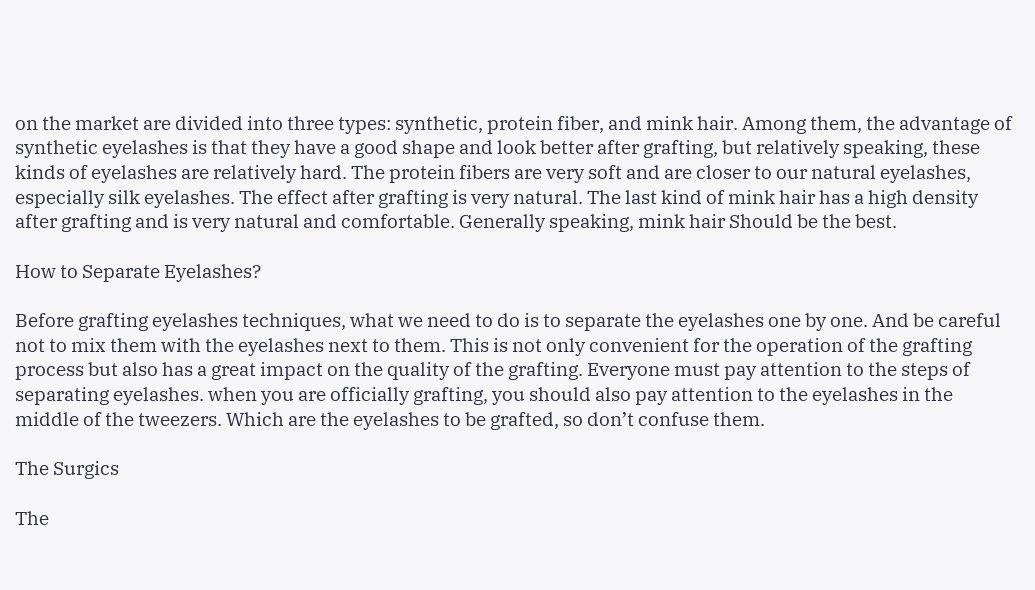on the market are divided into three types: synthetic, protein fiber, and mink hair. Among them, the advantage of synthetic eyelashes is that they have a good shape and look better after grafting, but relatively speaking, these kinds of eyelashes are relatively hard. The protein fibers are very soft and are closer to our natural eyelashes, especially silk eyelashes. The effect after grafting is very natural. The last kind of mink hair has a high density after grafting and is very natural and comfortable. Generally speaking, mink hair Should be the best.

How to Separate Eyelashes?

Before grafting eyelashes techniques, what we need to do is to separate the eyelashes one by one. And be careful not to mix them with the eyelashes next to them. This is not only convenient for the operation of the grafting process but also has a great impact on the quality of the grafting. Everyone must pay attention to the steps of separating eyelashes. when you are officially grafting, you should also pay attention to the eyelashes in the middle of the tweezers. Which are the eyelashes to be grafted, so don’t confuse them.

The Surgics

The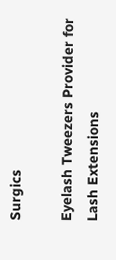Surgics

Eyelash Tweezers Provider for Lash Extensions